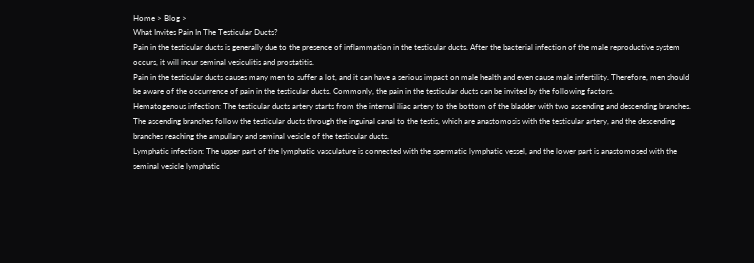Home > Blog >
What Invites Pain In The Testicular Ducts?
Pain in the testicular ducts is generally due to the presence of inflammation in the testicular ducts. After the bacterial infection of the male reproductive system occurs, it will incur seminal vesiculitis and prostatitis.
Pain in the testicular ducts causes many men to suffer a lot, and it can have a serious impact on male health and even cause male infertility. Therefore, men should be aware of the occurrence of pain in the testicular ducts. Commonly, the pain in the testicular ducts can be invited by the following factors.
Hematogenous infection: The testicular ducts artery starts from the internal iliac artery to the bottom of the bladder with two ascending and descending branches. The ascending branches follow the testicular ducts through the inguinal canal to the testis, which are anastomosis with the testicular artery, and the descending branches reaching the ampullary and seminal vesicle of the testicular ducts.
Lymphatic infection: The upper part of the lymphatic vasculature is connected with the spermatic lymphatic vessel, and the lower part is anastomosed with the seminal vesicle lymphatic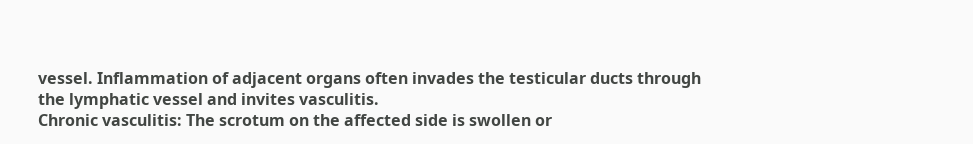vessel. Inflammation of adjacent organs often invades the testicular ducts through the lymphatic vessel and invites vasculitis.
Chronic vasculitis: The scrotum on the affected side is swollen or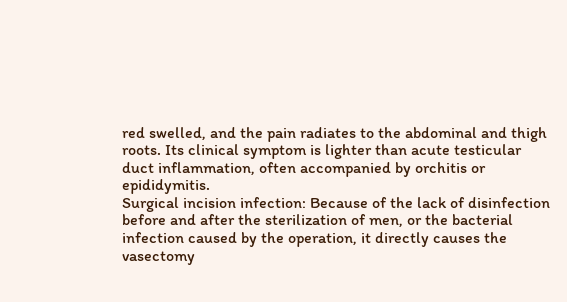red swelled, and the pain radiates to the abdominal and thigh roots. Its clinical symptom is lighter than acute testicular duct inflammation, often accompanied by orchitis or epididymitis.
Surgical incision infection: Because of the lack of disinfection before and after the sterilization of men, or the bacterial infection caused by the operation, it directly causes the vasectomy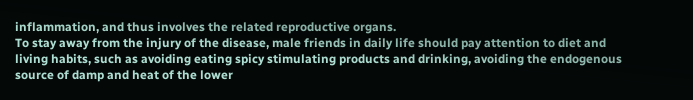inflammation, and thus involves the related reproductive organs.
To stay away from the injury of the disease, male friends in daily life should pay attention to diet and living habits, such as avoiding eating spicy stimulating products and drinking, avoiding the endogenous source of damp and heat of the lower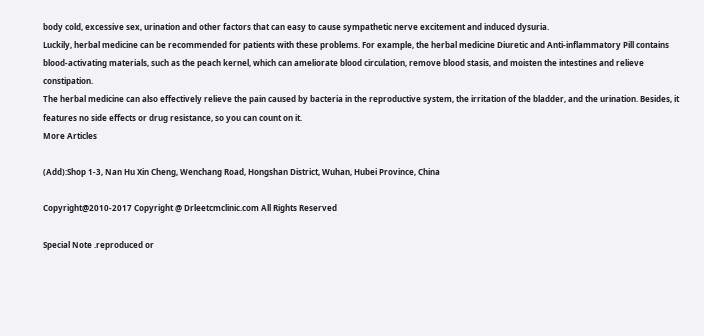body cold, excessive sex, urination and other factors that can easy to cause sympathetic nerve excitement and induced dysuria.
Luckily, herbal medicine can be recommended for patients with these problems. For example, the herbal medicine Diuretic and Anti-inflammatory Pill contains blood-activating materials, such as the peach kernel, which can ameliorate blood circulation, remove blood stasis, and moisten the intestines and relieve constipation.
The herbal medicine can also effectively relieve the pain caused by bacteria in the reproductive system, the irritation of the bladder, and the urination. Besides, it features no side effects or drug resistance, so you can count on it.
More Articles

(Add):Shop 1-3, Nan Hu Xin Cheng, Wenchang Road, Hongshan District, Wuhan, Hubei Province, China

Copyright@2010-2017 Copyright @ Drleetcmclinic.com All Rights Reserved

Special Note .reproduced or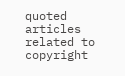quoted articles related to copyright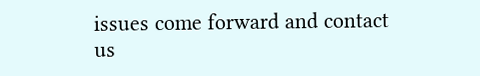issues come forward and contact us